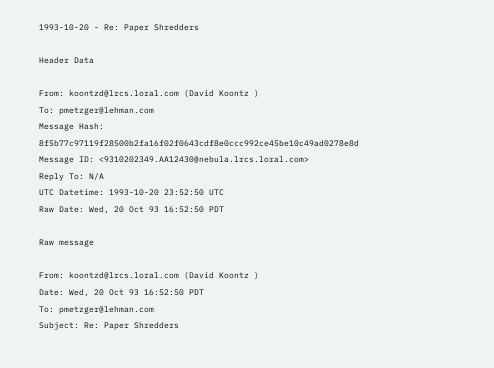1993-10-20 - Re: Paper Shredders

Header Data

From: koontzd@lrcs.loral.com (David Koontz )
To: pmetzger@lehman.com
Message Hash: 8f5b77c97119f28500b2fa16f02f0643cdf8e0ccc992ce45be10c49ad0278e8d
Message ID: <9310202349.AA12430@nebula.lrcs.loral.com>
Reply To: N/A
UTC Datetime: 1993-10-20 23:52:50 UTC
Raw Date: Wed, 20 Oct 93 16:52:50 PDT

Raw message

From: koontzd@lrcs.loral.com (David Koontz )
Date: Wed, 20 Oct 93 16:52:50 PDT
To: pmetzger@lehman.com
Subject: Re: Paper Shredders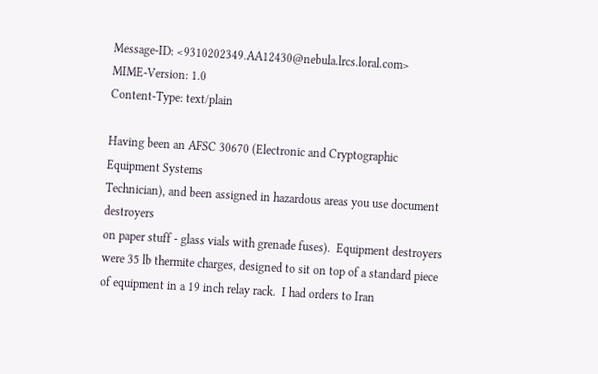Message-ID: <9310202349.AA12430@nebula.lrcs.loral.com>
MIME-Version: 1.0
Content-Type: text/plain

Having been an AFSC 30670 (Electronic and Cryptographic Equipment Systems
Technician), and been assigned in hazardous areas you use document destroyers
on paper stuff - glass vials with grenade fuses).  Equipment destroyers
were 35 lb thermite charges, designed to sit on top of a standard piece
of equipment in a 19 inch relay rack.  I had orders to Iran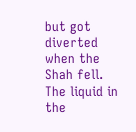but got diverted
when the Shah fell.  The liquid in the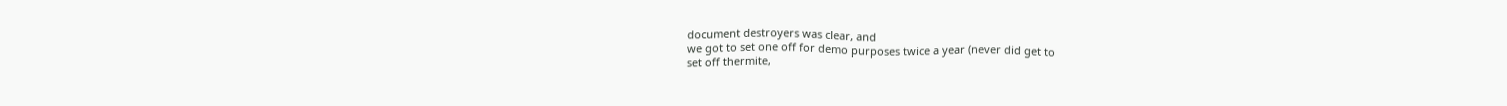document destroyers was clear, and
we got to set one off for demo purposes twice a year (never did get to
set off thermite,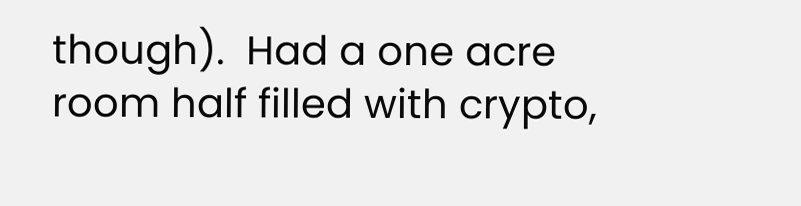though).  Had a one acre room half filled with crypto,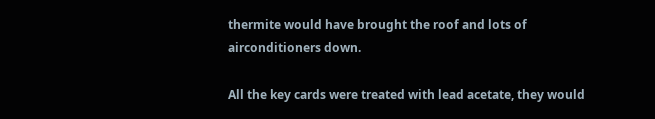thermite would have brought the roof and lots of airconditioners down.

All the key cards were treated with lead acetate, they would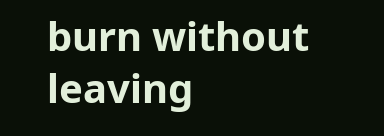burn without
leaving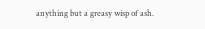anything but a greasy wisp of ash.